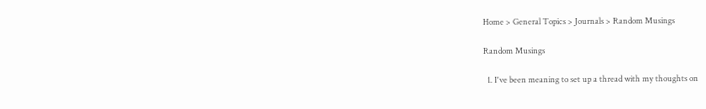Home > General Topics > Journals > Random Musings

Random Musings

  1. I've been meaning to set up a thread with my thoughts on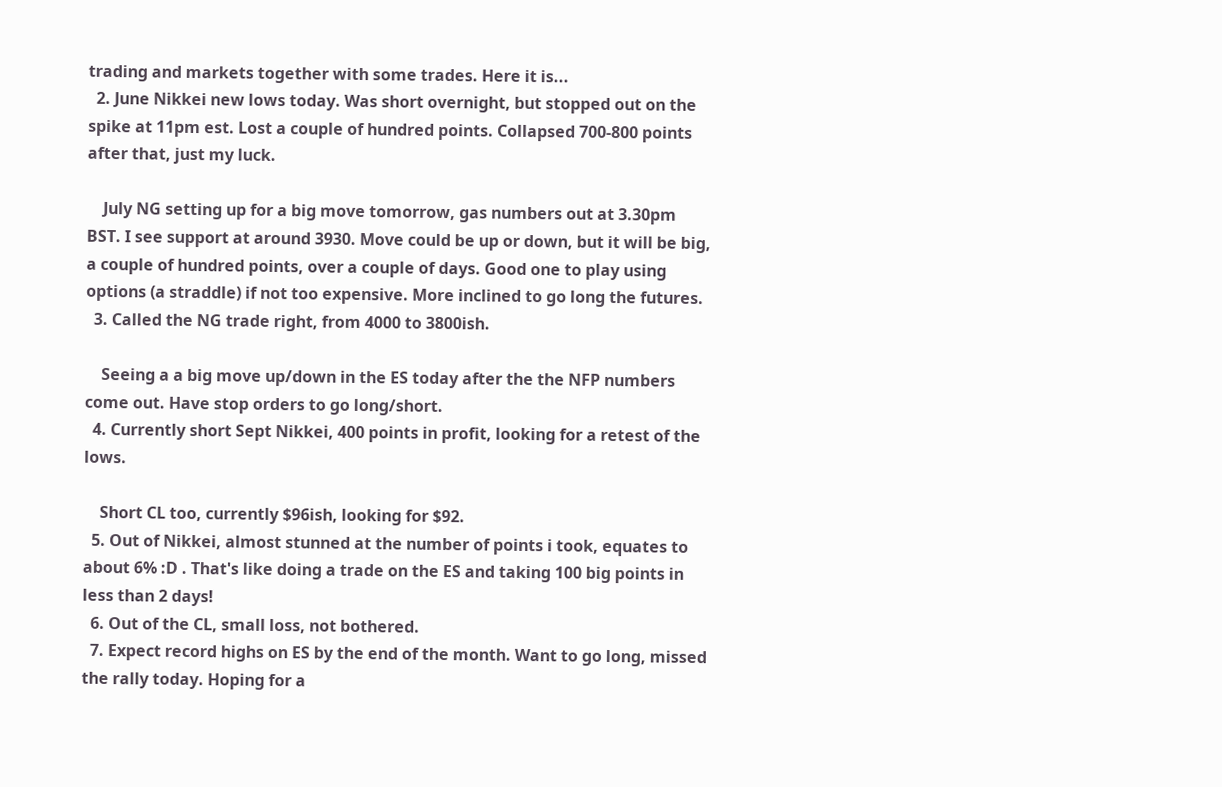trading and markets together with some trades. Here it is...
  2. June Nikkei new lows today. Was short overnight, but stopped out on the spike at 11pm est. Lost a couple of hundred points. Collapsed 700-800 points after that, just my luck.

    July NG setting up for a big move tomorrow, gas numbers out at 3.30pm BST. I see support at around 3930. Move could be up or down, but it will be big, a couple of hundred points, over a couple of days. Good one to play using options (a straddle) if not too expensive. More inclined to go long the futures.
  3. Called the NG trade right, from 4000 to 3800ish.

    Seeing a a big move up/down in the ES today after the the NFP numbers come out. Have stop orders to go long/short.
  4. Currently short Sept Nikkei, 400 points in profit, looking for a retest of the lows.

    Short CL too, currently $96ish, looking for $92.
  5. Out of Nikkei, almost stunned at the number of points i took, equates to about 6% :D . That's like doing a trade on the ES and taking 100 big points in less than 2 days!
  6. Out of the CL, small loss, not bothered.
  7. Expect record highs on ES by the end of the month. Want to go long, missed the rally today. Hoping for a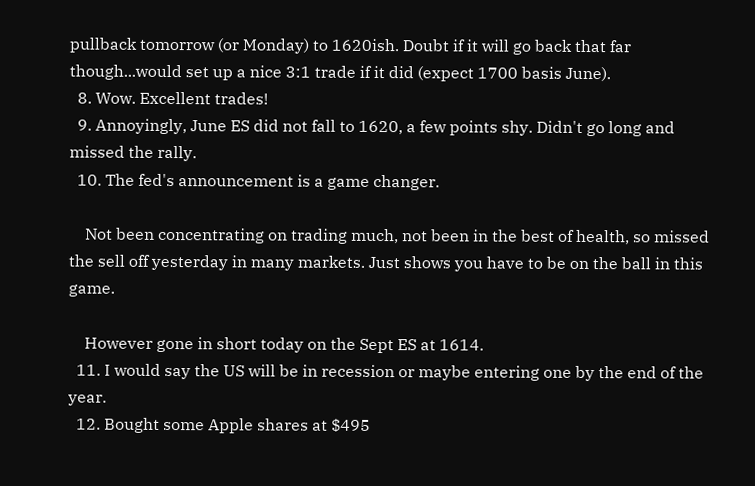pullback tomorrow (or Monday) to 1620ish. Doubt if it will go back that far though...would set up a nice 3:1 trade if it did (expect 1700 basis June).
  8. Wow. Excellent trades!
  9. Annoyingly, June ES did not fall to 1620, a few points shy. Didn't go long and missed the rally.
  10. The fed's announcement is a game changer.

    Not been concentrating on trading much, not been in the best of health, so missed the sell off yesterday in many markets. Just shows you have to be on the ball in this game.

    However gone in short today on the Sept ES at 1614.
  11. I would say the US will be in recession or maybe entering one by the end of the year.
  12. Bought some Apple shares at $495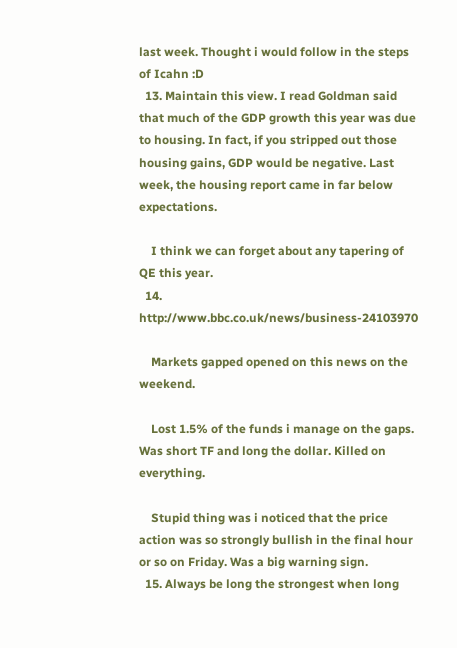last week. Thought i would follow in the steps of Icahn :D
  13. Maintain this view. I read Goldman said that much of the GDP growth this year was due to housing. In fact, if you stripped out those housing gains, GDP would be negative. Last week, the housing report came in far below expectations.

    I think we can forget about any tapering of QE this year.
  14. http://www.bbc.co.uk/news/business-24103970

    Markets gapped opened on this news on the weekend.

    Lost 1.5% of the funds i manage on the gaps. Was short TF and long the dollar. Killed on everything.

    Stupid thing was i noticed that the price action was so strongly bullish in the final hour or so on Friday. Was a big warning sign.
  15. Always be long the strongest when long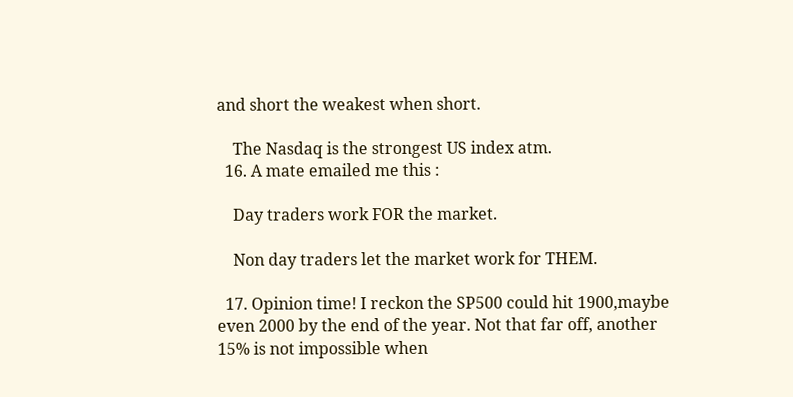and short the weakest when short.

    The Nasdaq is the strongest US index atm.
  16. A mate emailed me this :

    Day traders work FOR the market.

    Non day traders let the market work for THEM.

  17. Opinion time! I reckon the SP500 could hit 1900,maybe even 2000 by the end of the year. Not that far off, another 15% is not impossible when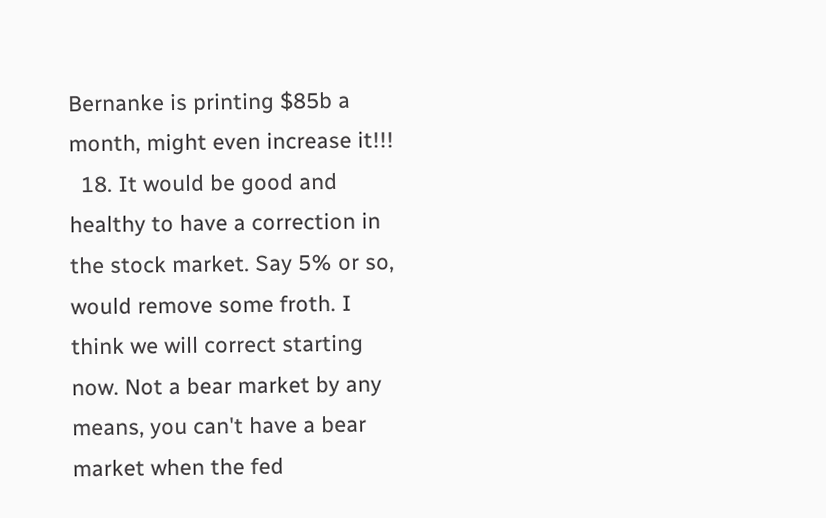Bernanke is printing $85b a month, might even increase it!!!
  18. It would be good and healthy to have a correction in the stock market. Say 5% or so, would remove some froth. I think we will correct starting now. Not a bear market by any means, you can't have a bear market when the fed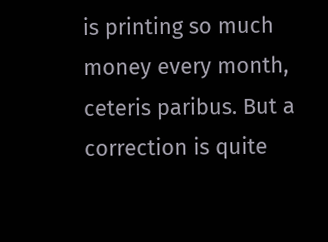is printing so much money every month, ceteris paribus. But a correction is quite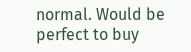normal. Would be perfect to buy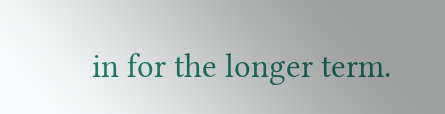in for the longer term.